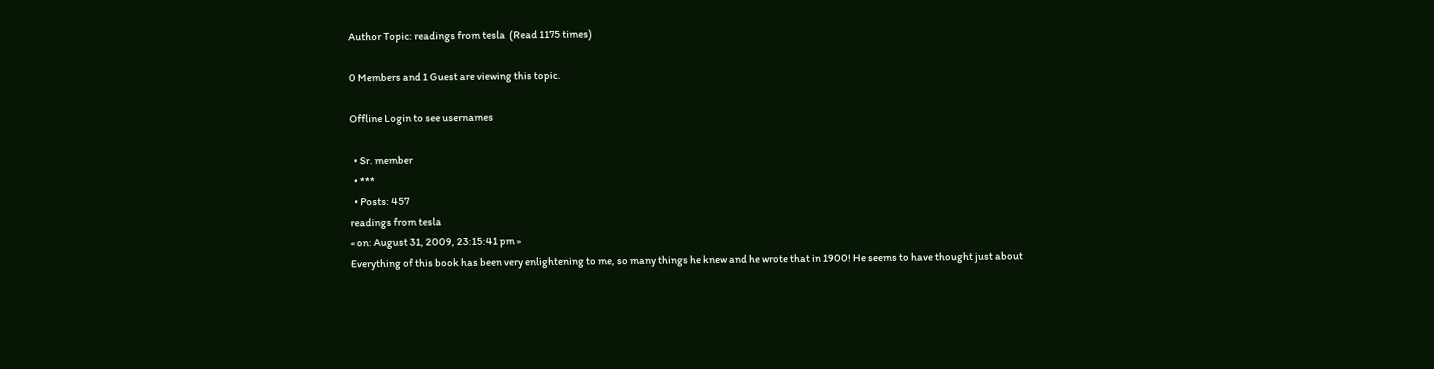Author Topic: readings from tesla  (Read 1175 times)

0 Members and 1 Guest are viewing this topic.

Offline Login to see usernames

  • Sr. member
  • ***
  • Posts: 457
readings from tesla
« on: August 31, 2009, 23:15:41 pm »
Everything of this book has been very enlightening to me, so many things he knew and he wrote that in 1900! He seems to have thought just about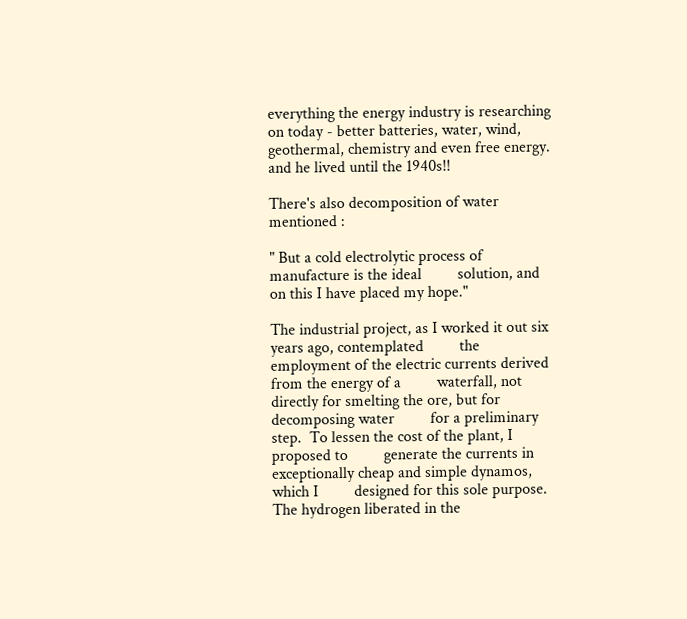everything the energy industry is researching on today - better batteries, water, wind, geothermal, chemistry and even free energy. and he lived until the 1940s!!

There's also decomposition of water mentioned :

" But a cold electrolytic process of manufacture is the ideal         solution, and on this I have placed my hope."

The industrial project, as I worked it out six years ago, contemplated         the employment of the electric currents derived from the energy of a         waterfall, not directly for smelting the ore, but for decomposing water         for a preliminary step.  To lessen the cost of the plant, I proposed to         generate the currents in exceptionally cheap and simple dynamos, which I         designed for this sole purpose.  The hydrogen liberated in the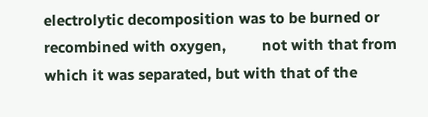electrolytic decomposition was to be burned or recombined with oxygen,         not with that from which it was separated, but with that of the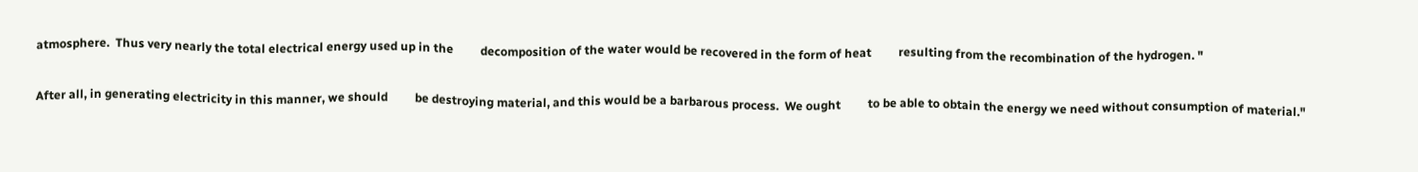atmosphere.  Thus very nearly the total electrical energy used up in the         decomposition of the water would be recovered in the form of heat         resulting from the recombination of the hydrogen. "

After all, in generating electricity in this manner, we should         be destroying material, and this would be a barbarous process.  We ought         to be able to obtain the energy we need without consumption of material."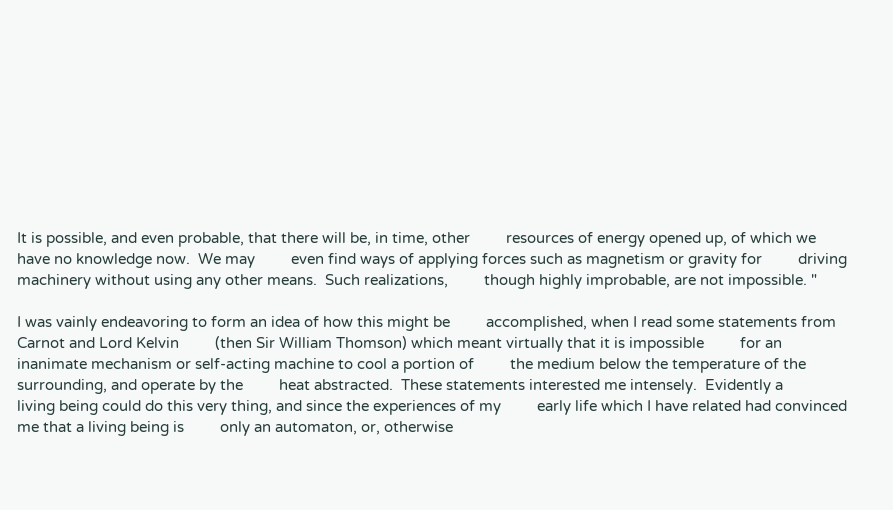It is possible, and even probable, that there will be, in time, other         resources of energy opened up, of which we have no knowledge now.  We may         even find ways of applying forces such as magnetism or gravity for         driving machinery without using any other means.  Such realizations,         though highly improbable, are not impossible. "

I was vainly endeavoring to form an idea of how this might be         accomplished, when I read some statements from Carnot and Lord Kelvin         (then Sir William Thomson) which meant virtually that it is impossible         for an inanimate mechanism or self-acting machine to cool a portion of         the medium below the temperature of the surrounding, and operate by the         heat abstracted.  These statements interested me intensely.  Evidently a         living being could do this very thing, and since the experiences of my         early life which I have related had convinced me that a living being is         only an automaton, or, otherwise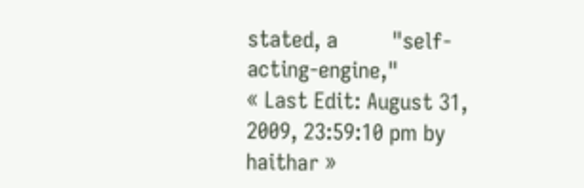stated, a         "self-acting-engine,"
« Last Edit: August 31, 2009, 23:59:10 pm by haithar »